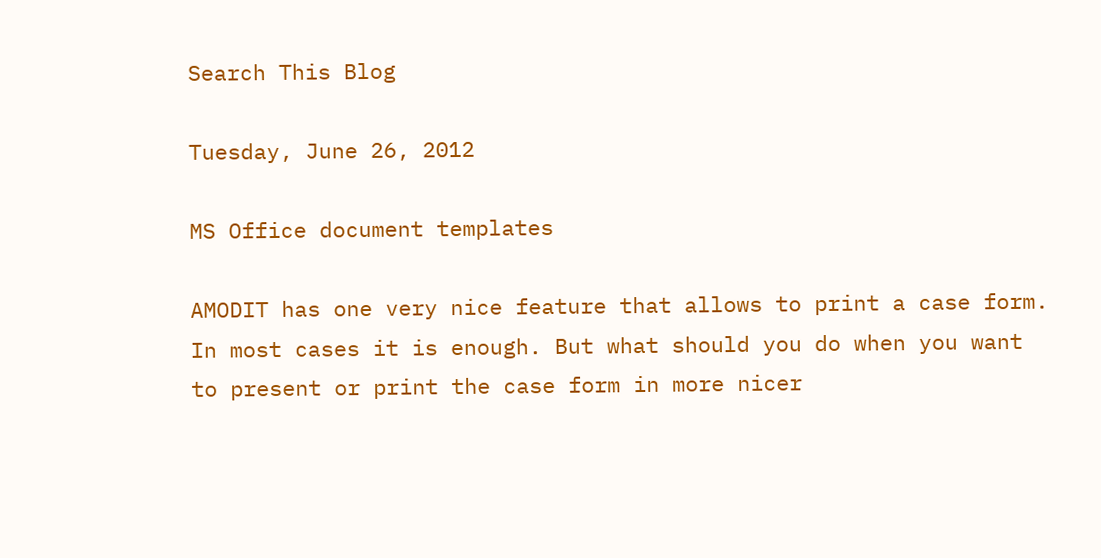Search This Blog

Tuesday, June 26, 2012

MS Office document templates

AMODIT has one very nice feature that allows to print a case form. In most cases it is enough. But what should you do when you want to present or print the case form in more nicer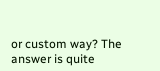or custom way? The answer is quite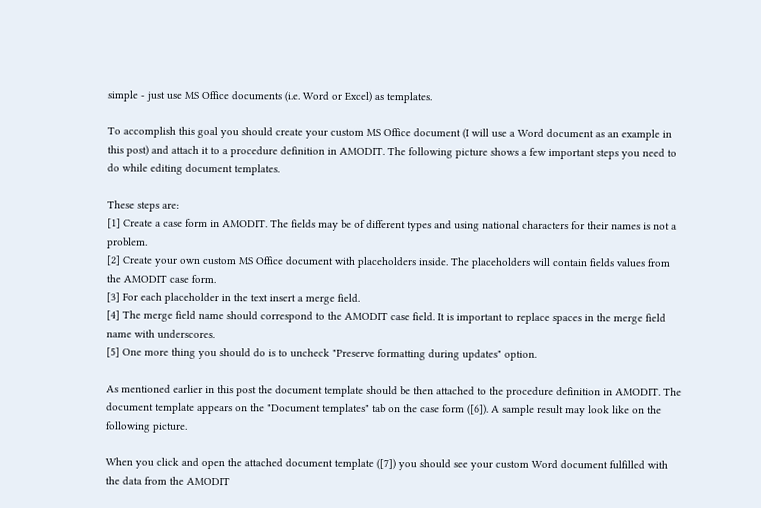simple - just use MS Office documents (i.e. Word or Excel) as templates.

To accomplish this goal you should create your custom MS Office document (I will use a Word document as an example in this post) and attach it to a procedure definition in AMODIT. The following picture shows a few important steps you need to do while editing document templates.

These steps are:
[1] Create a case form in AMODIT. The fields may be of different types and using national characters for their names is not a problem.
[2] Create your own custom MS Office document with placeholders inside. The placeholders will contain fields values from the AMODIT case form.
[3] For each placeholder in the text insert a merge field.
[4] The merge field name should correspond to the AMODIT case field. It is important to replace spaces in the merge field name with underscores.
[5] One more thing you should do is to uncheck "Preserve formatting during updates" option.

As mentioned earlier in this post the document template should be then attached to the procedure definition in AMODIT. The document template appears on the "Document templates" tab on the case form ([6]). A sample result may look like on the following picture.

When you click and open the attached document template ([7]) you should see your custom Word document fulfilled with the data from the AMODIT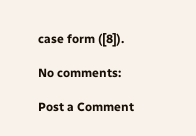case form ([8]).

No comments:

Post a Comment